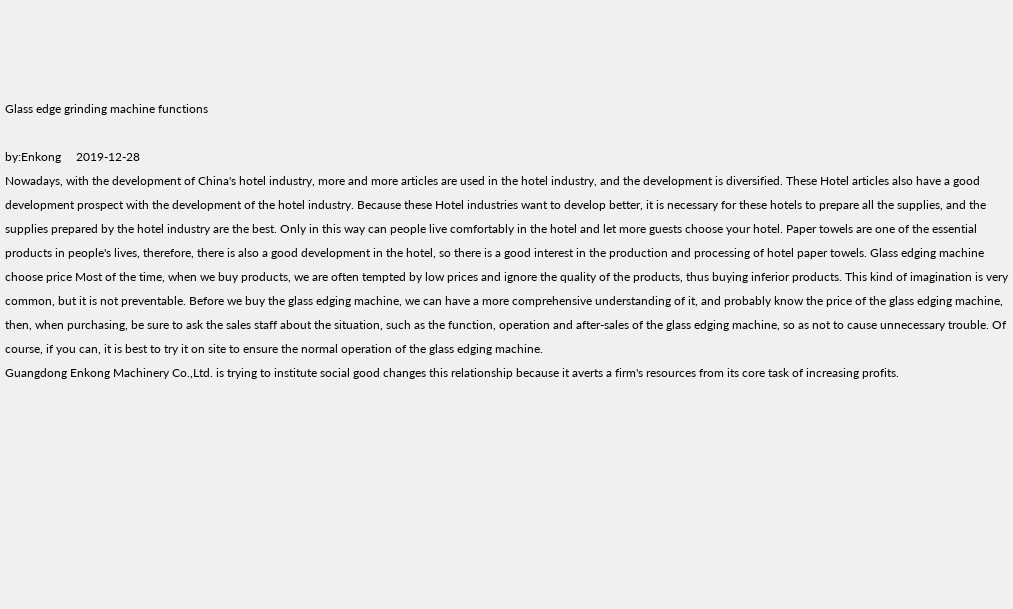Glass edge grinding machine functions

by:Enkong     2019-12-28
Nowadays, with the development of China's hotel industry, more and more articles are used in the hotel industry, and the development is diversified. These Hotel articles also have a good development prospect with the development of the hotel industry. Because these Hotel industries want to develop better, it is necessary for these hotels to prepare all the supplies, and the supplies prepared by the hotel industry are the best. Only in this way can people live comfortably in the hotel and let more guests choose your hotel. Paper towels are one of the essential products in people's lives, therefore, there is also a good development in the hotel, so there is a good interest in the production and processing of hotel paper towels. Glass edging machine choose price Most of the time, when we buy products, we are often tempted by low prices and ignore the quality of the products, thus buying inferior products. This kind of imagination is very common, but it is not preventable. Before we buy the glass edging machine, we can have a more comprehensive understanding of it, and probably know the price of the glass edging machine, then, when purchasing, be sure to ask the sales staff about the situation, such as the function, operation and after-sales of the glass edging machine, so as not to cause unnecessary trouble. Of course, if you can, it is best to try it on site to ensure the normal operation of the glass edging machine.
Guangdong Enkong Machinery Co.,Ltd. is trying to institute social good changes this relationship because it averts a firm's resources from its core task of increasing profits.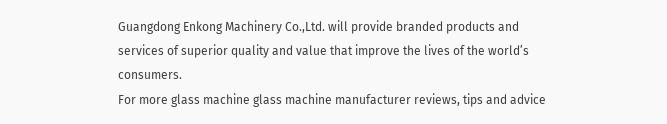Guangdong Enkong Machinery Co.,Ltd. will provide branded products and services of superior quality and value that improve the lives of the world’s consumers.
For more glass machine glass machine manufacturer reviews, tips and advice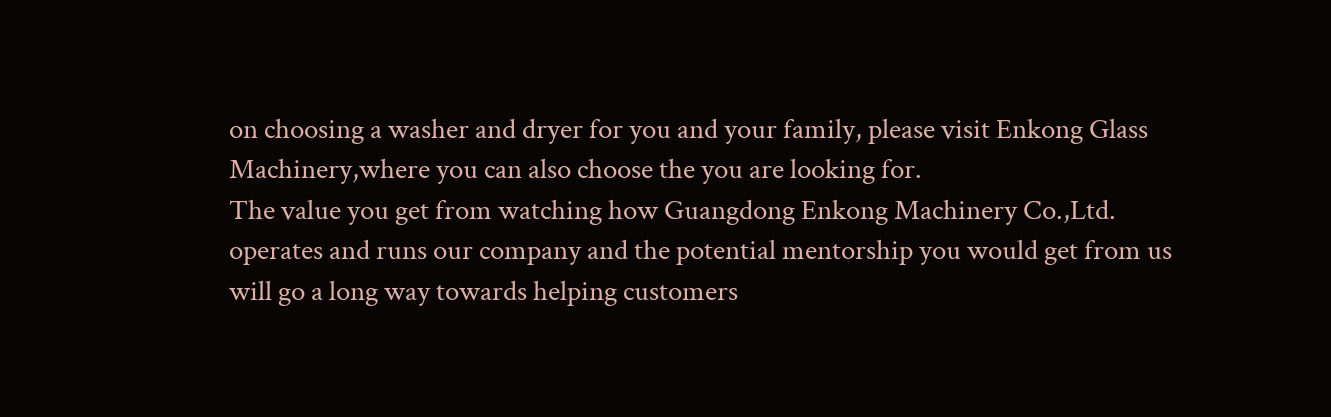on choosing a washer and dryer for you and your family, please visit Enkong Glass Machinery,where you can also choose the you are looking for.
The value you get from watching how Guangdong Enkong Machinery Co.,Ltd. operates and runs our company and the potential mentorship you would get from us will go a long way towards helping customers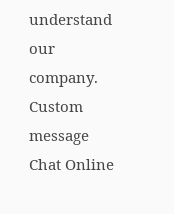understand our company.
Custom message
Chat Online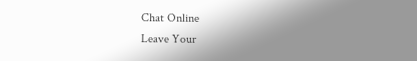Chat Online
Leave Your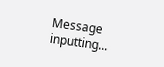Message inputting...